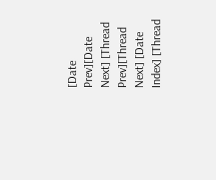[Date Prev][Date Next] [Thread Prev][Thread Next] [Date Index] [Thread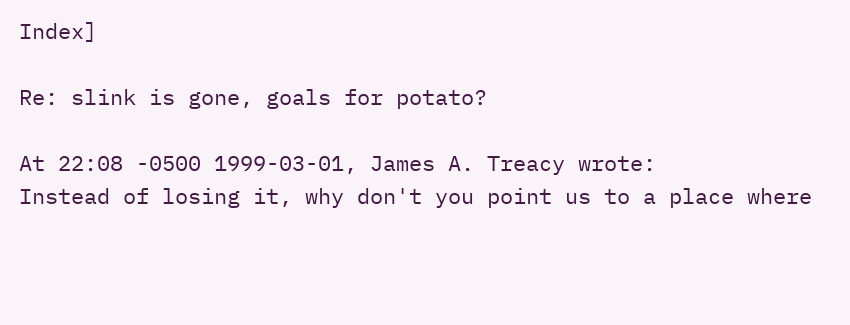Index]

Re: slink is gone, goals for potato?

At 22:08 -0500 1999-03-01, James A. Treacy wrote:
Instead of losing it, why don't you point us to a place where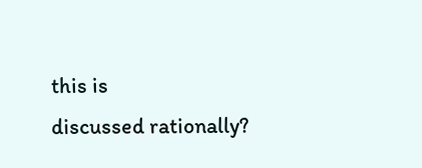this is
discussed rationally?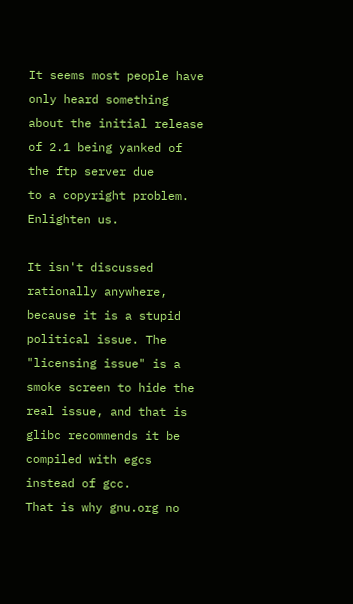It seems most people have only heard something
about the initial release of 2.1 being yanked of the ftp server due
to a copyright problem. Enlighten us.

It isn't discussed rationally anywhere, because it is a stupid political issue. The "licensing issue" is a smoke screen to hide the real issue, and that is glibc recommends it be compiled with egcs instead of gcc.
That is why gnu.org no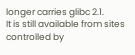longer carries glibc 2.1.
It is still available from sites controlled by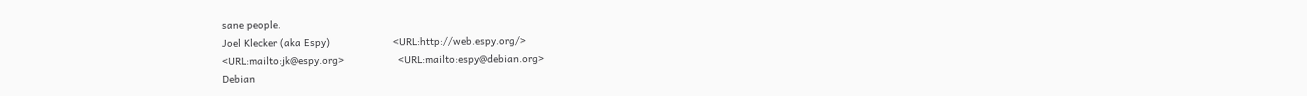sane people.
Joel Klecker (aka Espy)                     <URL:http://web.espy.org/>
<URL:mailto:jk@espy.org>                  <URL:mailto:espy@debian.org>
Debian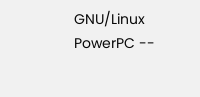GNU/Linux PowerPC --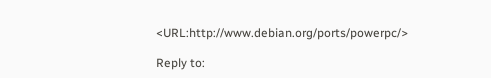<URL:http://www.debian.org/ports/powerpc/>

Reply to: